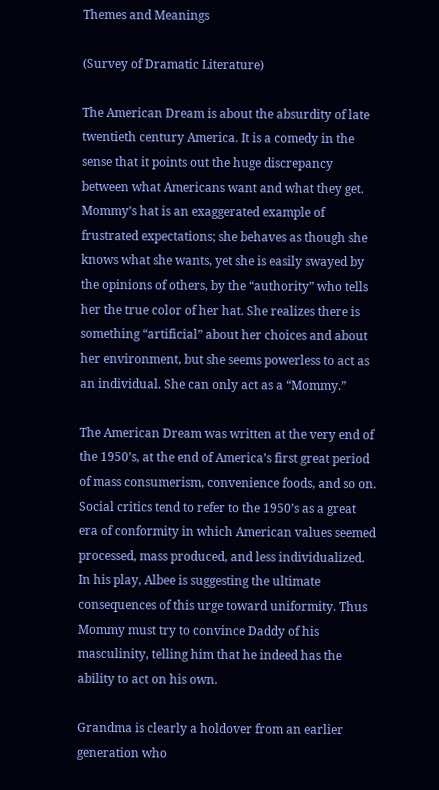Themes and Meanings

(Survey of Dramatic Literature)

The American Dream is about the absurdity of late twentieth century America. It is a comedy in the sense that it points out the huge discrepancy between what Americans want and what they get. Mommy’s hat is an exaggerated example of frustrated expectations; she behaves as though she knows what she wants, yet she is easily swayed by the opinions of others, by the “authority” who tells her the true color of her hat. She realizes there is something “artificial” about her choices and about her environment, but she seems powerless to act as an individual. She can only act as a “Mommy.”

The American Dream was written at the very end of the 1950’s, at the end of America’s first great period of mass consumerism, convenience foods, and so on. Social critics tend to refer to the 1950’s as a great era of conformity in which American values seemed processed, mass produced, and less individualized. In his play, Albee is suggesting the ultimate consequences of this urge toward uniformity. Thus Mommy must try to convince Daddy of his masculinity, telling him that he indeed has the ability to act on his own.

Grandma is clearly a holdover from an earlier generation who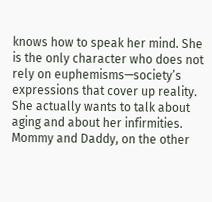knows how to speak her mind. She is the only character who does not rely on euphemisms—society’s expressions that cover up reality. She actually wants to talk about aging and about her infirmities. Mommy and Daddy, on the other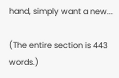hand, simply want a new...

(The entire section is 443 words.)